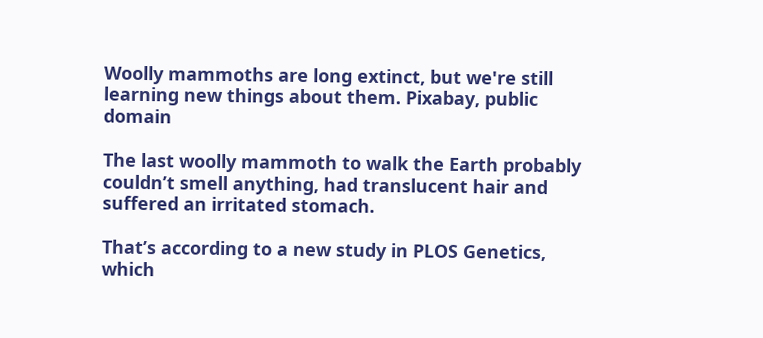Woolly mammoths are long extinct, but we're still learning new things about them. Pixabay, public domain

The last woolly mammoth to walk the Earth probably couldn’t smell anything, had translucent hair and suffered an irritated stomach.

That’s according to a new study in PLOS Genetics, which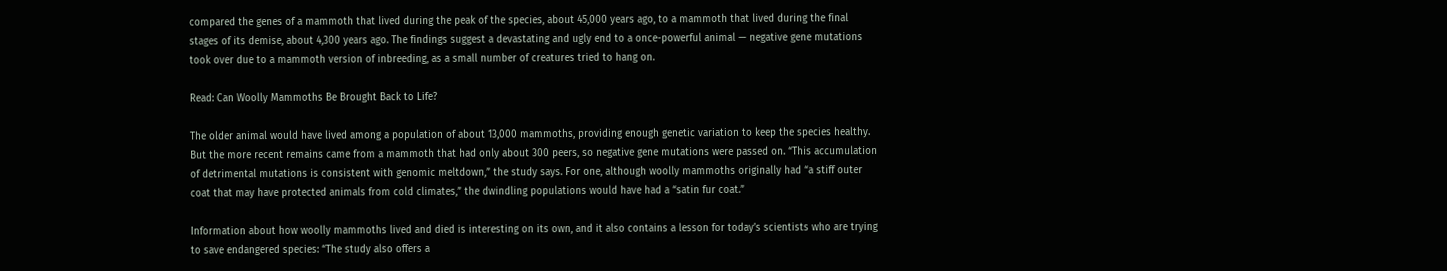compared the genes of a mammoth that lived during the peak of the species, about 45,000 years ago, to a mammoth that lived during the final stages of its demise, about 4,300 years ago. The findings suggest a devastating and ugly end to a once-powerful animal — negative gene mutations took over due to a mammoth version of inbreeding, as a small number of creatures tried to hang on.

Read: Can Woolly Mammoths Be Brought Back to Life?

The older animal would have lived among a population of about 13,000 mammoths, providing enough genetic variation to keep the species healthy. But the more recent remains came from a mammoth that had only about 300 peers, so negative gene mutations were passed on. “This accumulation of detrimental mutations is consistent with genomic meltdown,” the study says. For one, although woolly mammoths originally had “a stiff outer coat that may have protected animals from cold climates,” the dwindling populations would have had a “satin fur coat.”

Information about how woolly mammoths lived and died is interesting on its own, and it also contains a lesson for today’s scientists who are trying to save endangered species: “The study also offers a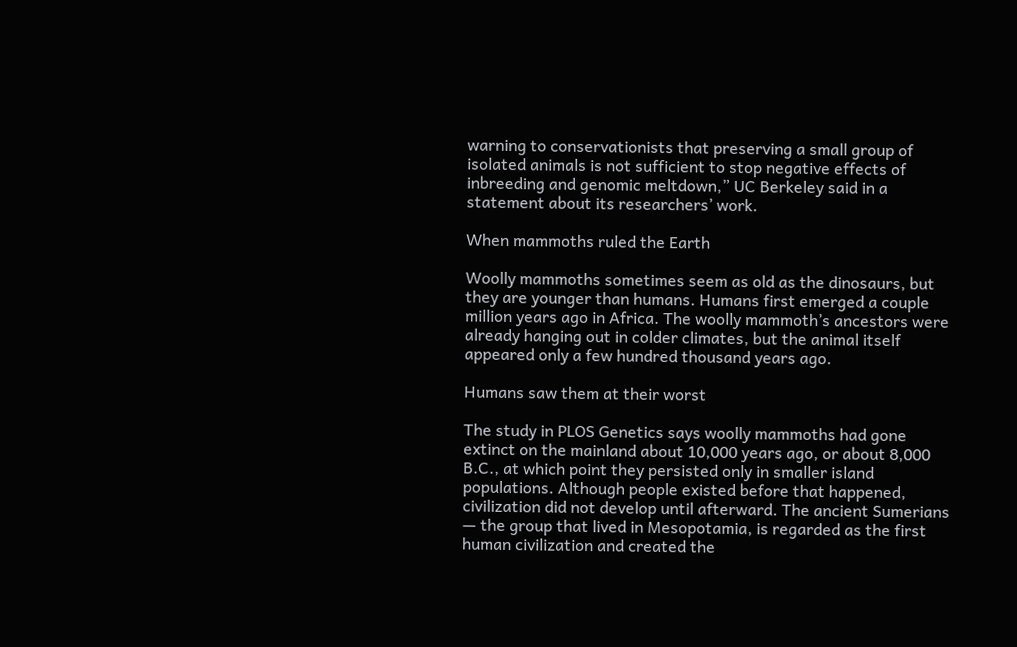warning to conservationists that preserving a small group of isolated animals is not sufficient to stop negative effects of inbreeding and genomic meltdown,” UC Berkeley said in a statement about its researchers’ work.

When mammoths ruled the Earth

Woolly mammoths sometimes seem as old as the dinosaurs, but they are younger than humans. Humans first emerged a couple million years ago in Africa. The woolly mammoth’s ancestors were already hanging out in colder climates, but the animal itself appeared only a few hundred thousand years ago.

Humans saw them at their worst

The study in PLOS Genetics says woolly mammoths had gone extinct on the mainland about 10,000 years ago, or about 8,000 B.C., at which point they persisted only in smaller island populations. Although people existed before that happened, civilization did not develop until afterward. The ancient Sumerians — the group that lived in Mesopotamia, is regarded as the first human civilization and created the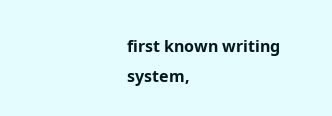first known writing system,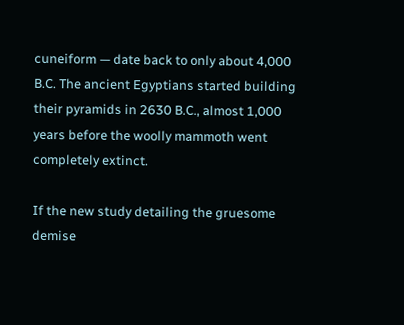cuneiform — date back to only about 4,000 B.C. The ancient Egyptians started building their pyramids in 2630 B.C., almost 1,000 years before the woolly mammoth went completely extinct.

If the new study detailing the gruesome demise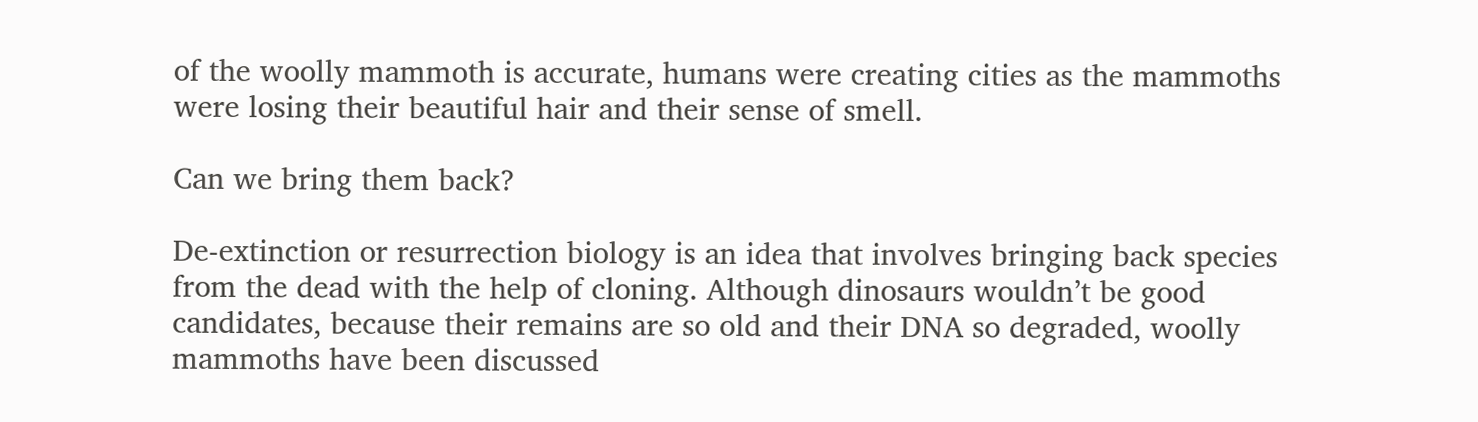of the woolly mammoth is accurate, humans were creating cities as the mammoths were losing their beautiful hair and their sense of smell.

Can we bring them back?

De-extinction or resurrection biology is an idea that involves bringing back species from the dead with the help of cloning. Although dinosaurs wouldn’t be good candidates, because their remains are so old and their DNA so degraded, woolly mammoths have been discussed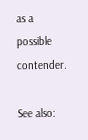as a possible contender.

See also: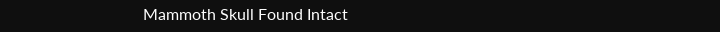Mammoth Skull Found Intact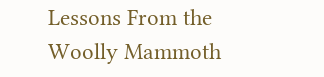Lessons From the Woolly Mammoth